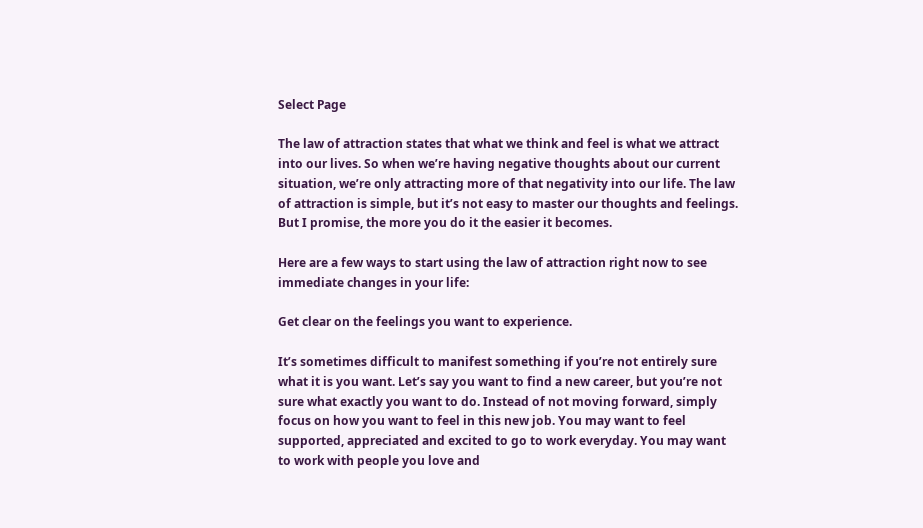Select Page

The law of attraction states that what we think and feel is what we attract into our lives. So when we’re having negative thoughts about our current situation, we’re only attracting more of that negativity into our life. The law of attraction is simple, but it’s not easy to master our thoughts and feelings. But I promise, the more you do it the easier it becomes.

Here are a few ways to start using the law of attraction right now to see immediate changes in your life:

Get clear on the feelings you want to experience.

It’s sometimes difficult to manifest something if you’re not entirely sure what it is you want. Let’s say you want to find a new career, but you’re not sure what exactly you want to do. Instead of not moving forward, simply focus on how you want to feel in this new job. You may want to feel supported, appreciated and excited to go to work everyday. You may want to work with people you love and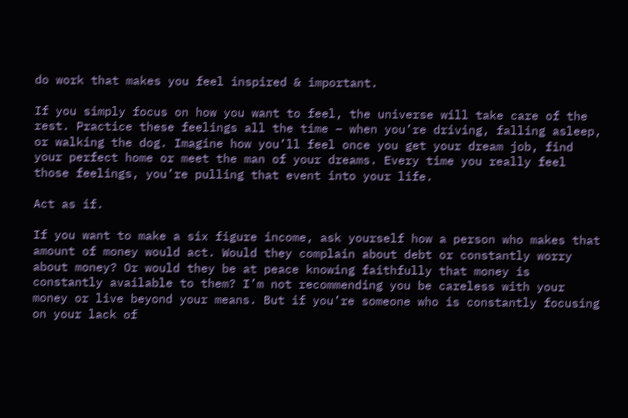do work that makes you feel inspired & important.

If you simply focus on how you want to feel, the universe will take care of the rest. Practice these feelings all the time – when you’re driving, falling asleep, or walking the dog. Imagine how you’ll feel once you get your dream job, find your perfect home or meet the man of your dreams. Every time you really feel those feelings, you’re pulling that event into your life.

Act as if.

If you want to make a six figure income, ask yourself how a person who makes that amount of money would act. Would they complain about debt or constantly worry about money? Or would they be at peace knowing faithfully that money is constantly available to them? I’m not recommending you be careless with your money or live beyond your means. But if you’re someone who is constantly focusing on your lack of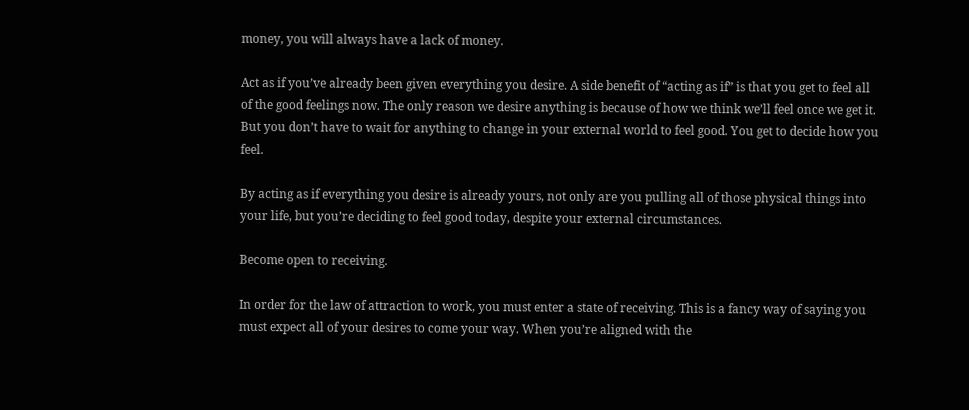money, you will always have a lack of money.

Act as if you’ve already been given everything you desire. A side benefit of “acting as if” is that you get to feel all of the good feelings now. The only reason we desire anything is because of how we think we’ll feel once we get it. But you don’t have to wait for anything to change in your external world to feel good. You get to decide how you feel.

By acting as if everything you desire is already yours, not only are you pulling all of those physical things into your life, but you’re deciding to feel good today, despite your external circumstances.

Become open to receiving.

In order for the law of attraction to work, you must enter a state of receiving. This is a fancy way of saying you must expect all of your desires to come your way. When you’re aligned with the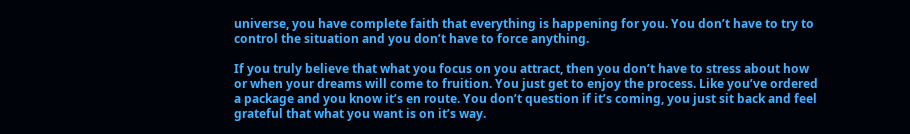universe, you have complete faith that everything is happening for you. You don’t have to try to control the situation and you don’t have to force anything.

If you truly believe that what you focus on you attract, then you don’t have to stress about how or when your dreams will come to fruition. You just get to enjoy the process. Like you’ve ordered a package and you know it’s en route. You don’t question if it’s coming, you just sit back and feel grateful that what you want is on it’s way.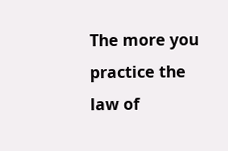The more you practice the law of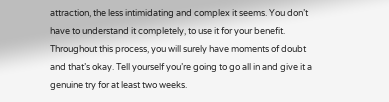attraction, the less intimidating and complex it seems. You don’t have to understand it completely, to use it for your benefit. Throughout this process, you will surely have moments of doubt and that’s okay. Tell yourself you’re going to go all in and give it a genuine try for at least two weeks.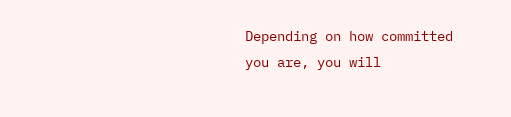Depending on how committed you are, you will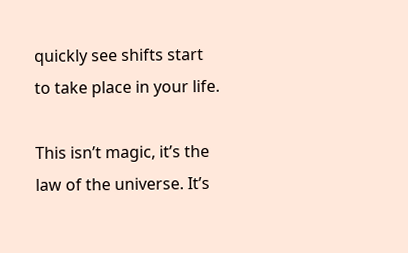quickly see shifts start to take place in your life.

This isn’t magic, it’s the law of the universe. It’s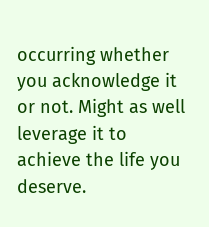occurring whether you acknowledge it or not. Might as well leverage it to achieve the life you deserve.